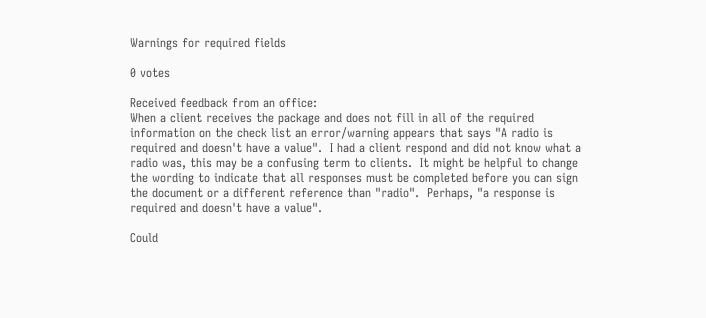Warnings for required fields

0 votes

Received feedback from an office:
When a client receives the package and does not fill in all of the required information on the check list an error/warning appears that says "A radio is required and doesn't have a value".  I had a client respond and did not know what a radio was, this may be a confusing term to clients.  It might be helpful to change the wording to indicate that all responses must be completed before you can sign the document or a different reference than "radio".  Perhaps, "a response is required and doesn't have a value".

Could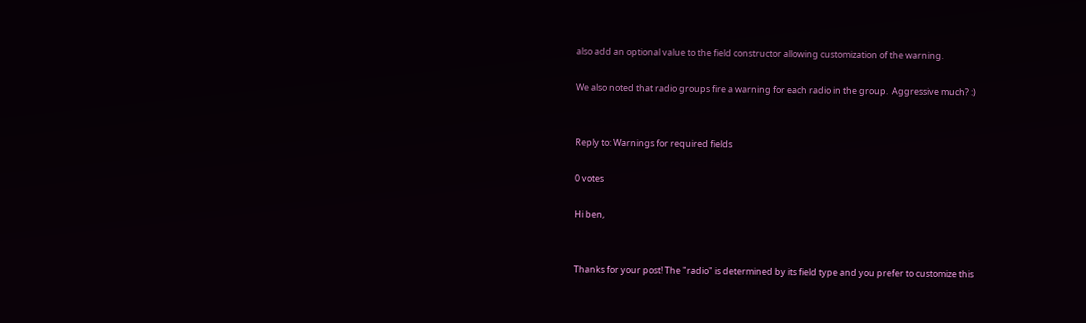also add an optional value to the field constructor allowing customization of the warning.

We also noted that radio groups fire a warning for each radio in the group.  Aggressive much? :)


Reply to: Warnings for required fields

0 votes

Hi ben,


Thanks for your post! The "radio" is determined by its field type and you prefer to customize this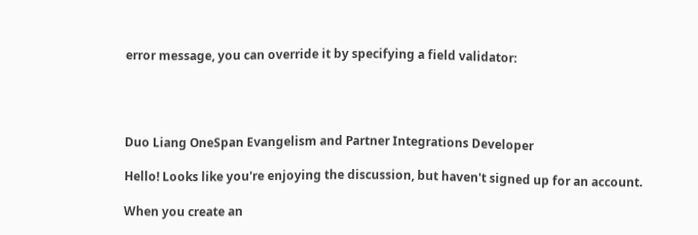error message, you can override it by specifying a field validator:




Duo Liang OneSpan Evangelism and Partner Integrations Developer

Hello! Looks like you're enjoying the discussion, but haven't signed up for an account.

When you create an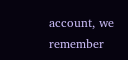account, we remember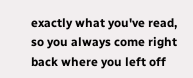exactly what you've read, so you always come right back where you left off